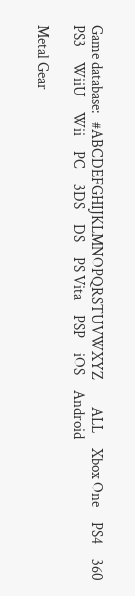Game database:   #ABCDEFGHIJKLMNOPQRSTUVWXYZ         ALL     Xbox One     PS4     360     PS3     WiiU     Wii     PC     3DS     DS     PS Vita     PSP     iOS     Android

Metal Gear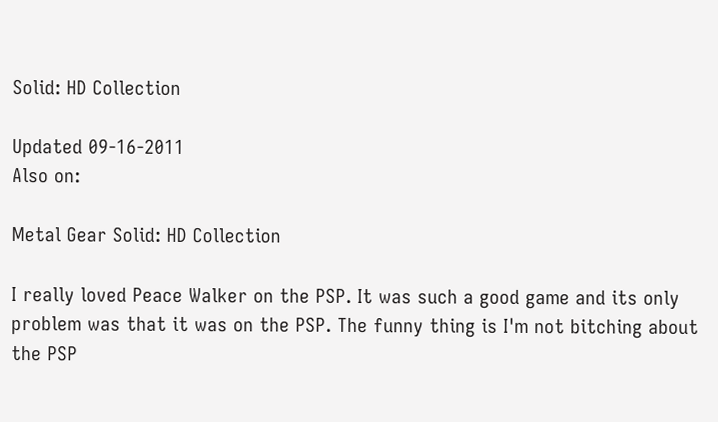Solid: HD Collection

Updated 09-16-2011
Also on:

Metal Gear Solid: HD Collection

I really loved Peace Walker on the PSP. It was such a good game and its only problem was that it was on the PSP. The funny thing is I'm not bitching about the PSP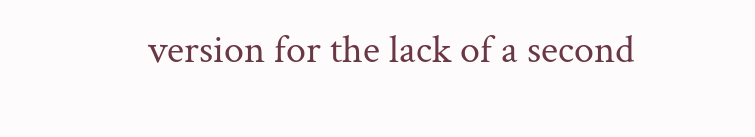version for the lack of a second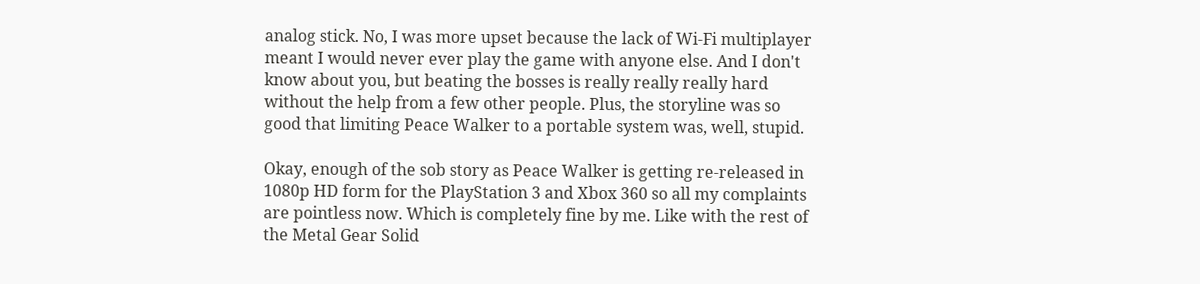analog stick. No, I was more upset because the lack of Wi-Fi multiplayer meant I would never ever play the game with anyone else. And I don't know about you, but beating the bosses is really really really hard without the help from a few other people. Plus, the storyline was so good that limiting Peace Walker to a portable system was, well, stupid.

Okay, enough of the sob story as Peace Walker is getting re-released in 1080p HD form for the PlayStation 3 and Xbox 360 so all my complaints are pointless now. Which is completely fine by me. Like with the rest of the Metal Gear Solid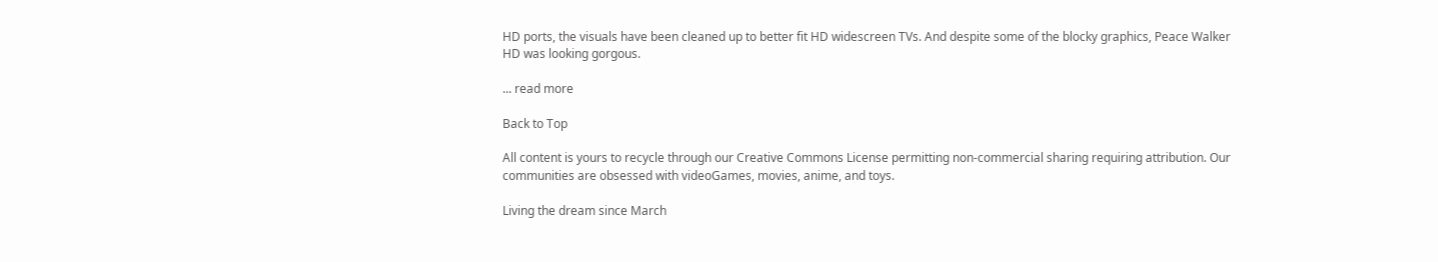HD ports, the visuals have been cleaned up to better fit HD widescreen TVs. And despite some of the blocky graphics, Peace Walker HD was looking gorgous.

... read more

Back to Top

All content is yours to recycle through our Creative Commons License permitting non-commercial sharing requiring attribution. Our communities are obsessed with videoGames, movies, anime, and toys.

Living the dream since March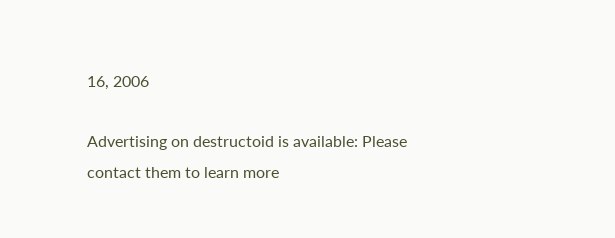16, 2006

Advertising on destructoid is available: Please contact them to learn more